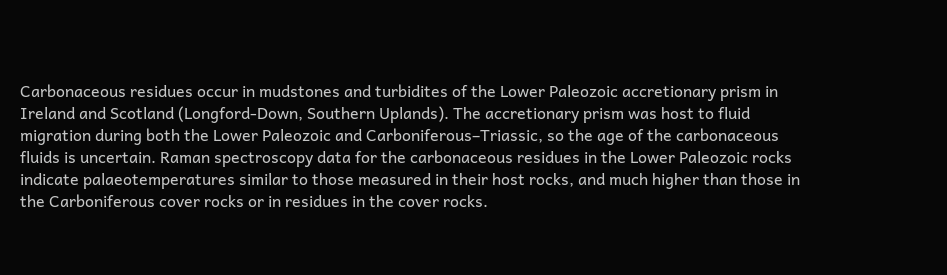Carbonaceous residues occur in mudstones and turbidites of the Lower Paleozoic accretionary prism in Ireland and Scotland (Longford-Down, Southern Uplands). The accretionary prism was host to fluid migration during both the Lower Paleozoic and Carboniferous–Triassic, so the age of the carbonaceous fluids is uncertain. Raman spectroscopy data for the carbonaceous residues in the Lower Paleozoic rocks indicate palaeotemperatures similar to those measured in their host rocks, and much higher than those in the Carboniferous cover rocks or in residues in the cover rocks.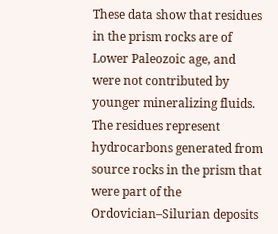These data show that residues in the prism rocks are of Lower Paleozoic age, and were not contributed by younger mineralizing fluids. The residues represent hydrocarbons generated from source rocks in the prism that were part of the Ordovician–Silurian deposits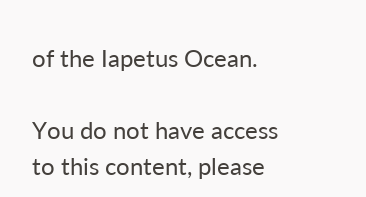of the Iapetus Ocean.

You do not have access to this content, please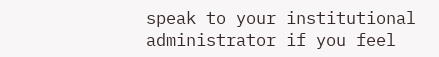speak to your institutional administrator if you feel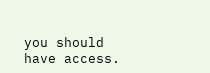you should have access.